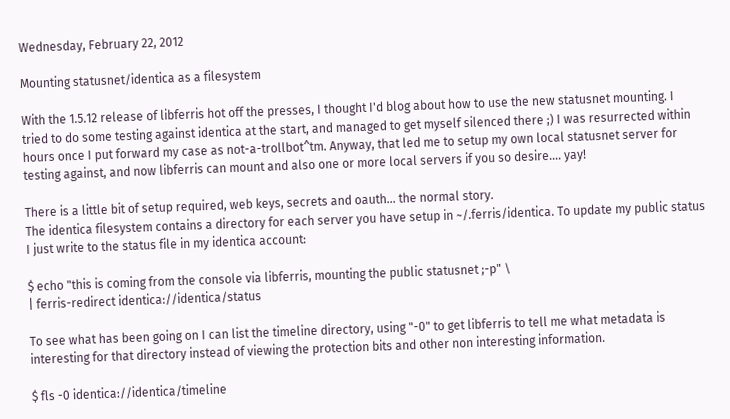Wednesday, February 22, 2012

Mounting statusnet/identica as a filesystem

With the 1.5.12 release of libferris hot off the presses, I thought I'd blog about how to use the new statusnet mounting. I tried to do some testing against identica at the start, and managed to get myself silenced there ;) I was resurrected within hours once I put forward my case as not-a-trollbot^tm. Anyway, that led me to setup my own local statusnet server for testing against, and now libferris can mount and also one or more local servers if you so desire.... yay!

There is a little bit of setup required, web keys, secrets and oauth... the normal story.
The identica filesystem contains a directory for each server you have setup in ~/.ferris/identica. To update my public status I just write to the status file in my identica account:

$ echo "this is coming from the console via libferris, mounting the public statusnet ;-p" \
| ferris-redirect identica://identica/status

To see what has been going on I can list the timeline directory, using "-0" to get libferris to tell me what metadata is interesting for that directory instead of viewing the protection bits and other non interesting information.

$ fls -0 identica://identica/timeline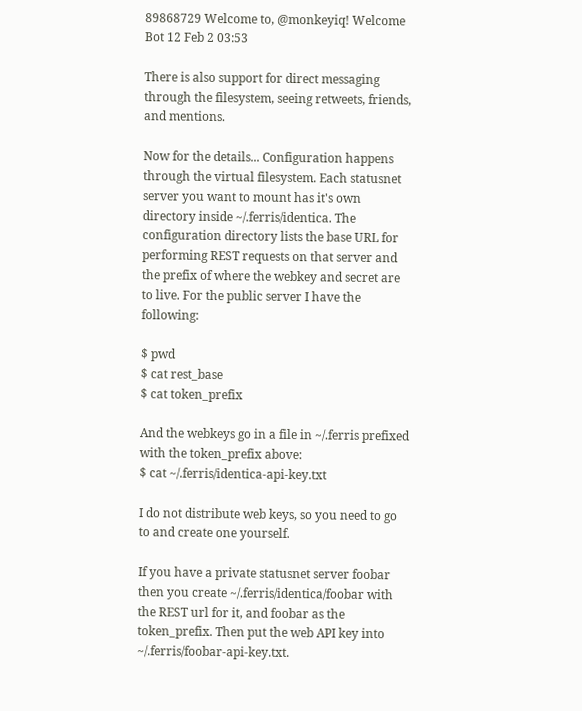89868729 Welcome to, @monkeyiq! Welcome Bot 12 Feb 2 03:53

There is also support for direct messaging through the filesystem, seeing retweets, friends, and mentions.

Now for the details... Configuration happens through the virtual filesystem. Each statusnet server you want to mount has it's own directory inside ~/.ferris/identica. The configuration directory lists the base URL for performing REST requests on that server and the prefix of where the webkey and secret are to live. For the public server I have the following:

$ pwd
$ cat rest_base
$ cat token_prefix

And the webkeys go in a file in ~/.ferris prefixed with the token_prefix above:
$ cat ~/.ferris/identica-api-key.txt

I do not distribute web keys, so you need to go to and create one yourself.

If you have a private statusnet server foobar then you create ~/.ferris/identica/foobar with the REST url for it, and foobar as the token_prefix. Then put the web API key into ~/.ferris/foobar-api-key.txt.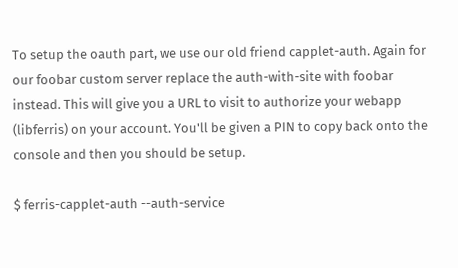To setup the oauth part, we use our old friend capplet-auth. Again for our foobar custom server replace the auth-with-site with foobar instead. This will give you a URL to visit to authorize your webapp (libferris) on your account. You'll be given a PIN to copy back onto the console and then you should be setup.

$ ferris-capplet-auth --auth-service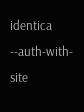identica --auth-with-site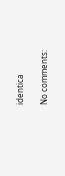identica

No comments: